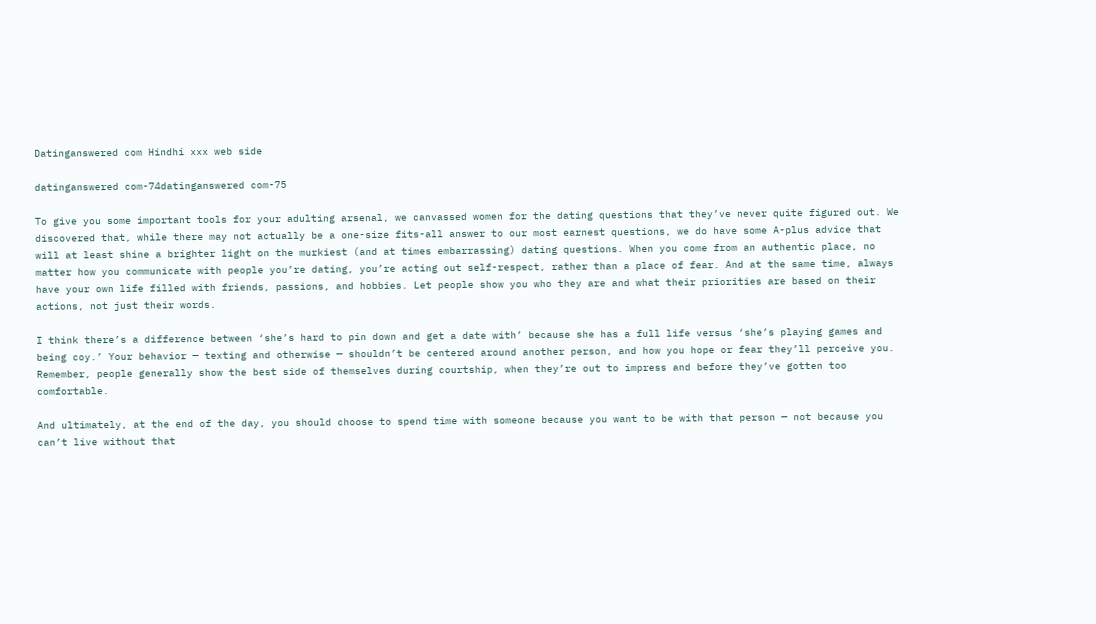Datinganswered com Hindhi xxx web side

datinganswered com-74datinganswered com-75

To give you some important tools for your adulting arsenal, we canvassed women for the dating questions that they’ve never quite figured out. We discovered that, while there may not actually be a one-size fits-all answer to our most earnest questions, we do have some A-plus advice that will at least shine a brighter light on the murkiest (and at times embarrassing) dating questions. When you come from an authentic place, no matter how you communicate with people you’re dating, you’re acting out self-respect, rather than a place of fear. And at the same time, always have your own life filled with friends, passions, and hobbies. Let people show you who they are and what their priorities are based on their actions, not just their words.

I think there’s a difference between ‘she’s hard to pin down and get a date with’ because she has a full life versus ‘she’s playing games and being coy.’ Your behavior — texting and otherwise — shouldn’t be centered around another person, and how you hope or fear they’ll perceive you. Remember, people generally show the best side of themselves during courtship, when they’re out to impress and before they’ve gotten too comfortable.

And ultimately, at the end of the day, you should choose to spend time with someone because you want to be with that person — not because you can’t live without that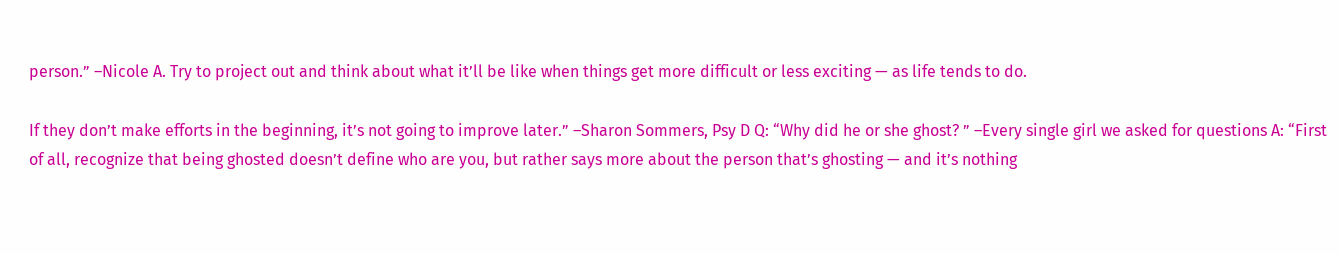person.” –Nicole A. Try to project out and think about what it’ll be like when things get more difficult or less exciting — as life tends to do.

If they don’t make efforts in the beginning, it’s not going to improve later.” –Sharon Sommers, Psy D Q: “Why did he or she ghost? ” –Every single girl we asked for questions A: “First of all, recognize that being ghosted doesn’t define who are you, but rather says more about the person that’s ghosting — and it’s nothing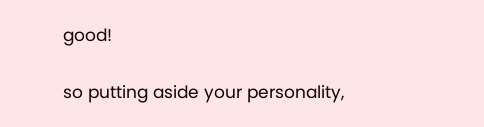good!

so putting aside your personality,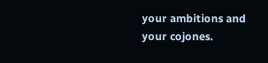your ambitions and your cojones.